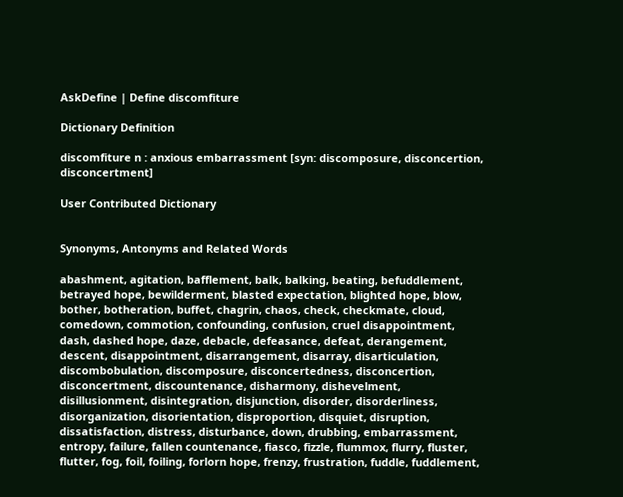AskDefine | Define discomfiture

Dictionary Definition

discomfiture n : anxious embarrassment [syn: discomposure, disconcertion, disconcertment]

User Contributed Dictionary


Synonyms, Antonyms and Related Words

abashment, agitation, bafflement, balk, balking, beating, befuddlement, betrayed hope, bewilderment, blasted expectation, blighted hope, blow, bother, botheration, buffet, chagrin, chaos, check, checkmate, cloud, comedown, commotion, confounding, confusion, cruel disappointment, dash, dashed hope, daze, debacle, defeasance, defeat, derangement, descent, disappointment, disarrangement, disarray, disarticulation, discombobulation, discomposure, disconcertedness, disconcertion, disconcertment, discountenance, disharmony, dishevelment, disillusionment, disintegration, disjunction, disorder, disorderliness, disorganization, disorientation, disproportion, disquiet, disruption, dissatisfaction, distress, disturbance, down, drubbing, embarrassment, entropy, failure, fallen countenance, fiasco, fizzle, flummox, flurry, fluster, flutter, fog, foil, foiling, forlorn hope, frenzy, frustration, fuddle, fuddlement,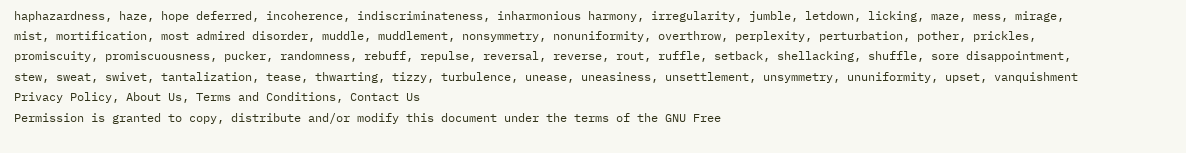haphazardness, haze, hope deferred, incoherence, indiscriminateness, inharmonious harmony, irregularity, jumble, letdown, licking, maze, mess, mirage, mist, mortification, most admired disorder, muddle, muddlement, nonsymmetry, nonuniformity, overthrow, perplexity, perturbation, pother, prickles, promiscuity, promiscuousness, pucker, randomness, rebuff, repulse, reversal, reverse, rout, ruffle, setback, shellacking, shuffle, sore disappointment, stew, sweat, swivet, tantalization, tease, thwarting, tizzy, turbulence, unease, uneasiness, unsettlement, unsymmetry, ununiformity, upset, vanquishment
Privacy Policy, About Us, Terms and Conditions, Contact Us
Permission is granted to copy, distribute and/or modify this document under the terms of the GNU Free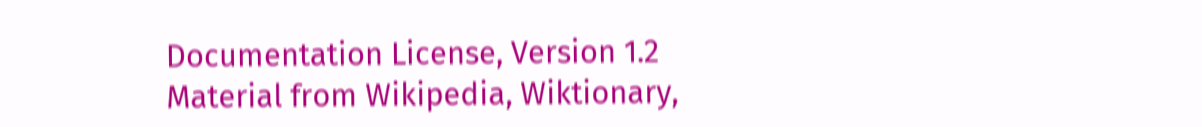Documentation License, Version 1.2
Material from Wikipedia, Wiktionary,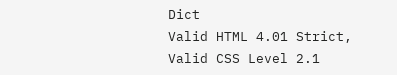Dict
Valid HTML 4.01 Strict, Valid CSS Level 2.1